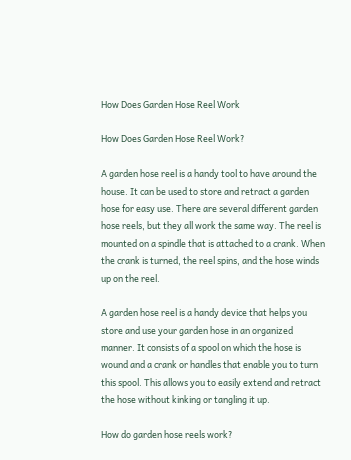How Does Garden Hose Reel Work

How Does Garden Hose Reel Work?

A garden hose reel is a handy tool to have around the house. It can be used to store and retract a garden hose for easy use. There are several different garden hose reels, but they all work the same way. The reel is mounted on a spindle that is attached to a crank. When the crank is turned, the reel spins, and the hose winds up on the reel.

A garden hose reel is a handy device that helps you store and use your garden hose in an organized manner. It consists of a spool on which the hose is wound and a crank or handles that enable you to turn this spool. This allows you to easily extend and retract the hose without kinking or tangling it up.

How do garden hose reels work?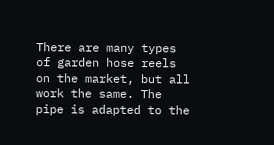There are many types of garden hose reels on the market, but all work the same. The pipe is adapted to the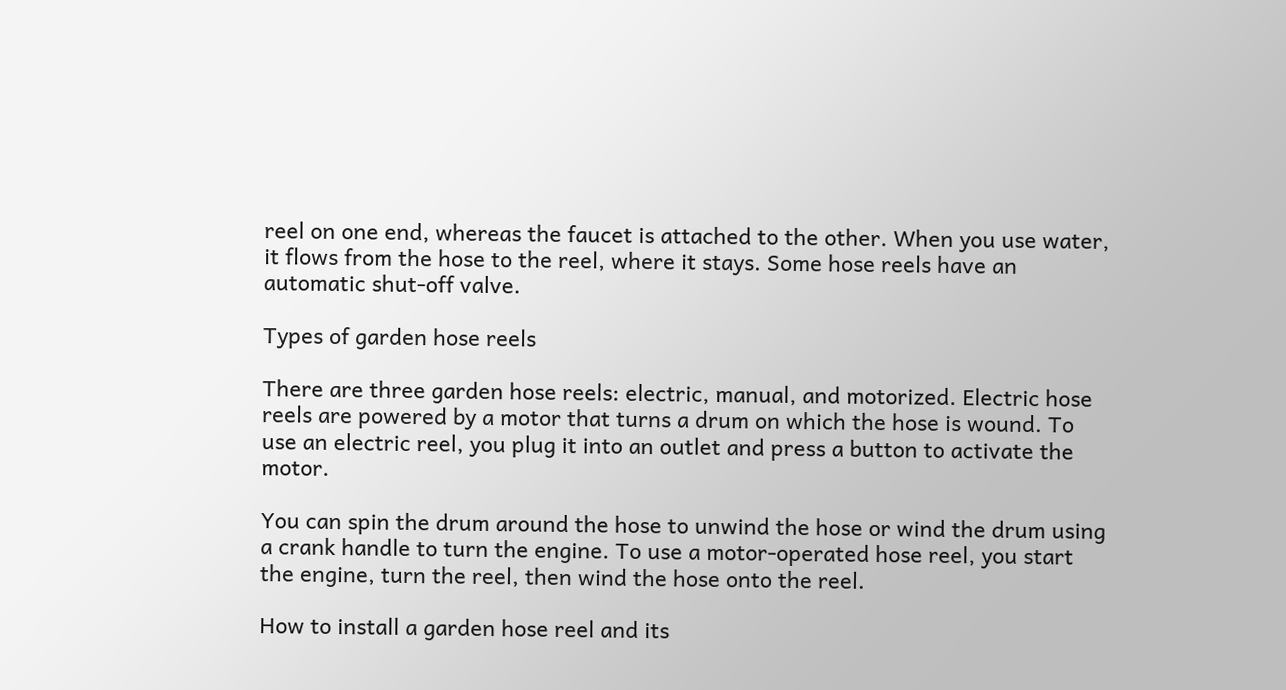reel on one end, whereas the faucet is attached to the other. When you use water, it flows from the hose to the reel, where it stays. Some hose reels have an automatic shut-off valve.

Types of garden hose reels

There are three garden hose reels: electric, manual, and motorized. Electric hose reels are powered by a motor that turns a drum on which the hose is wound. To use an electric reel, you plug it into an outlet and press a button to activate the motor.

You can spin the drum around the hose to unwind the hose or wind the drum using a crank handle to turn the engine. To use a motor-operated hose reel, you start the engine, turn the reel, then wind the hose onto the reel.

How to install a garden hose reel and its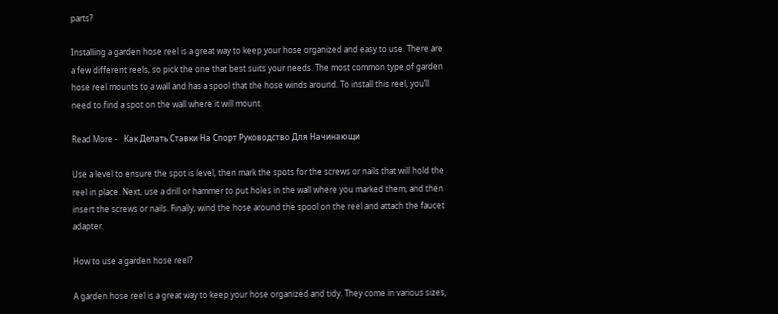parts?

Installing a garden hose reel is a great way to keep your hose organized and easy to use. There are a few different reels, so pick the one that best suits your needs. The most common type of garden hose reel mounts to a wall and has a spool that the hose winds around. To install this reel, you’ll need to find a spot on the wall where it will mount.

Read More -   Как Делать Ставки На Спорт Руководство Для Начинающи

Use a level to ensure the spot is level, then mark the spots for the screws or nails that will hold the reel in place. Next, use a drill or hammer to put holes in the wall where you marked them, and then insert the screws or nails. Finally, wind the hose around the spool on the reel and attach the faucet adapter.

How to use a garden hose reel?

A garden hose reel is a great way to keep your hose organized and tidy. They come in various sizes,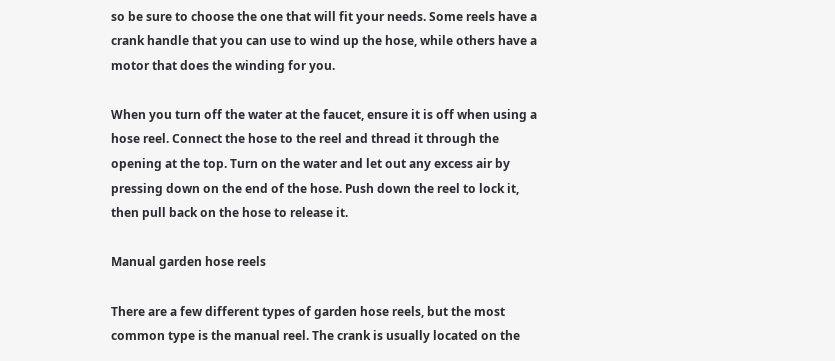so be sure to choose the one that will fit your needs. Some reels have a crank handle that you can use to wind up the hose, while others have a motor that does the winding for you.

When you turn off the water at the faucet, ensure it is off when using a hose reel. Connect the hose to the reel and thread it through the opening at the top. Turn on the water and let out any excess air by pressing down on the end of the hose. Push down the reel to lock it, then pull back on the hose to release it.

Manual garden hose reels

There are a few different types of garden hose reels, but the most common type is the manual reel. The crank is usually located on the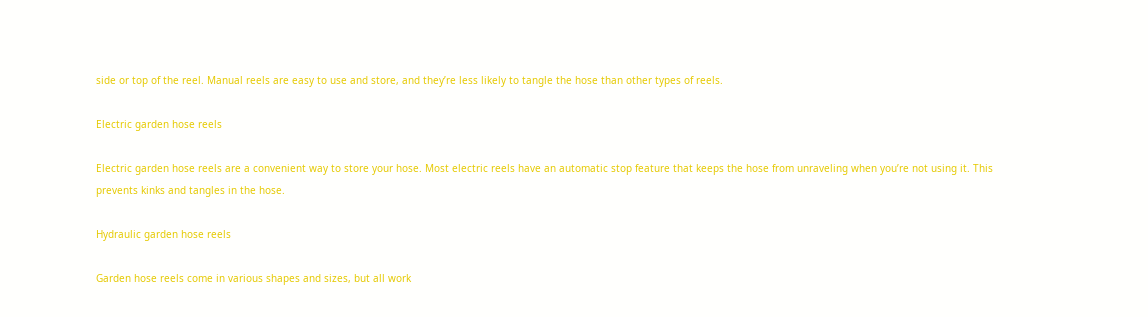side or top of the reel. Manual reels are easy to use and store, and they’re less likely to tangle the hose than other types of reels.

Electric garden hose reels

Electric garden hose reels are a convenient way to store your hose. Most electric reels have an automatic stop feature that keeps the hose from unraveling when you’re not using it. This prevents kinks and tangles in the hose.

Hydraulic garden hose reels

Garden hose reels come in various shapes and sizes, but all work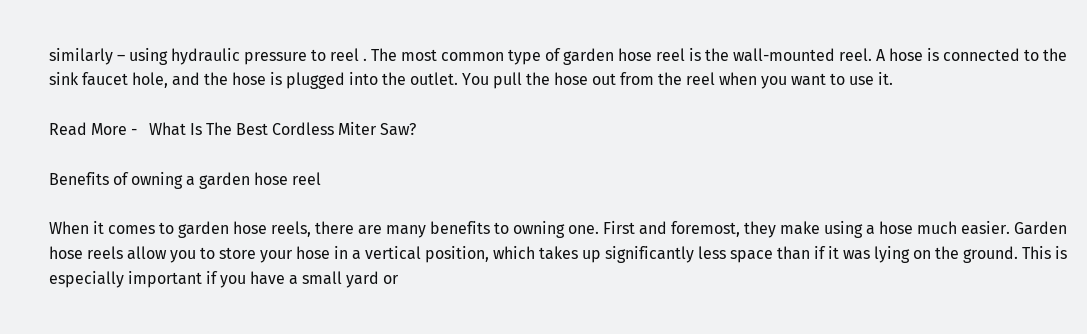similarly – using hydraulic pressure to reel . The most common type of garden hose reel is the wall-mounted reel. A hose is connected to the sink faucet hole, and the hose is plugged into the outlet. You pull the hose out from the reel when you want to use it.

Read More -   What Is The Best Cordless Miter Saw?

Benefits of owning a garden hose reel

When it comes to garden hose reels, there are many benefits to owning one. First and foremost, they make using a hose much easier. Garden hose reels allow you to store your hose in a vertical position, which takes up significantly less space than if it was lying on the ground. This is especially important if you have a small yard or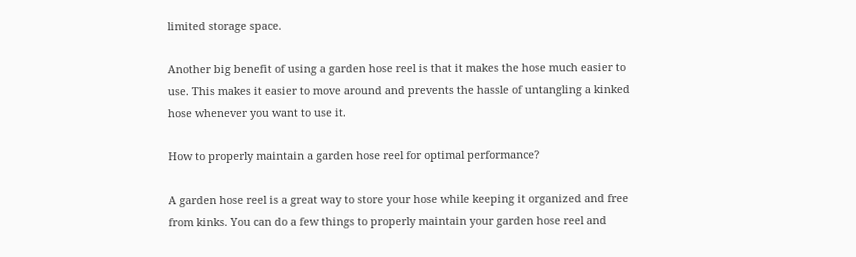limited storage space.

Another big benefit of using a garden hose reel is that it makes the hose much easier to use. This makes it easier to move around and prevents the hassle of untangling a kinked hose whenever you want to use it.

How to properly maintain a garden hose reel for optimal performance?

A garden hose reel is a great way to store your hose while keeping it organized and free from kinks. You can do a few things to properly maintain your garden hose reel and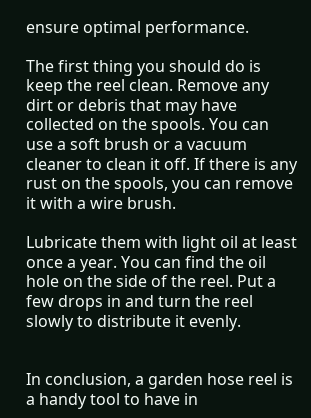ensure optimal performance.

The first thing you should do is keep the reel clean. Remove any dirt or debris that may have collected on the spools. You can use a soft brush or a vacuum cleaner to clean it off. If there is any rust on the spools, you can remove it with a wire brush.

Lubricate them with light oil at least once a year. You can find the oil hole on the side of the reel. Put a few drops in and turn the reel slowly to distribute it evenly.


In conclusion, a garden hose reel is a handy tool to have in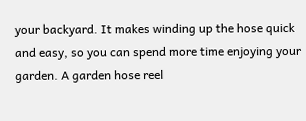your backyard. It makes winding up the hose quick and easy, so you can spend more time enjoying your garden. A garden hose reel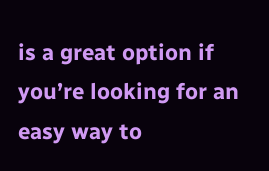is a great option if you’re looking for an easy way to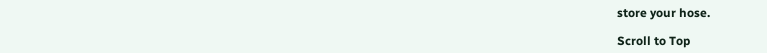store your hose.

Scroll to Top